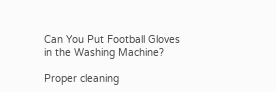Can You Put Football Gloves in the Washing Machine?

Proper cleaning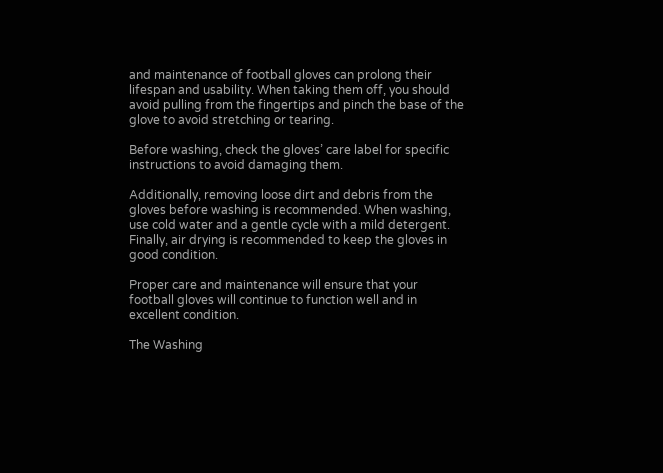and maintenance of football gloves can prolong their lifespan and usability. When taking them off, you should avoid pulling from the fingertips and pinch the base of the glove to avoid stretching or tearing.

Before washing, check the gloves’ care label for specific instructions to avoid damaging them.

Additionally, removing loose dirt and debris from the gloves before washing is recommended. When washing, use cold water and a gentle cycle with a mild detergent. Finally, air drying is recommended to keep the gloves in good condition.

Proper care and maintenance will ensure that your football gloves will continue to function well and in excellent condition.

The Washing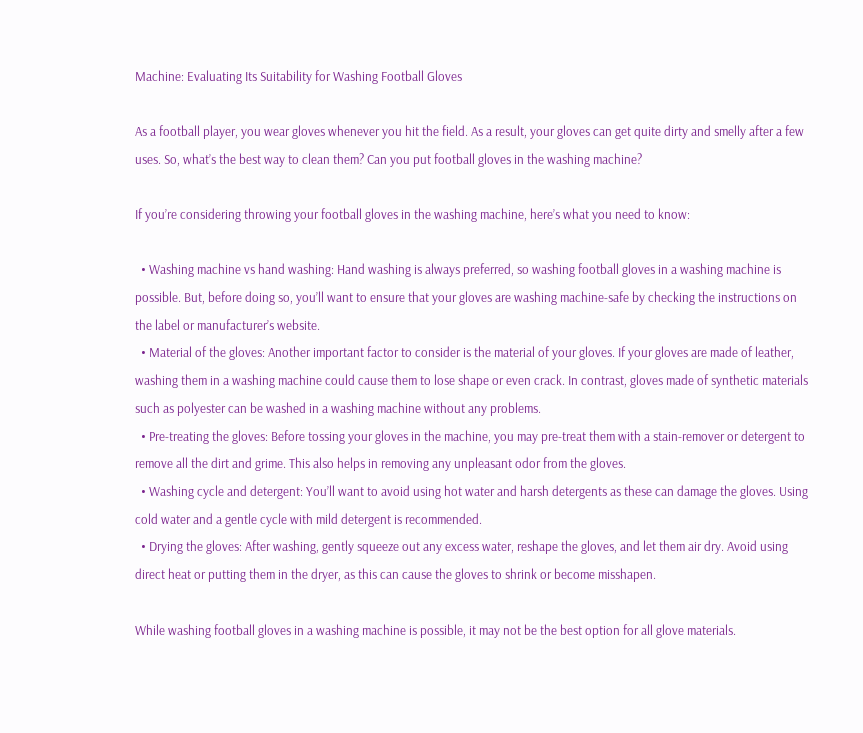Machine: Evaluating Its Suitability for Washing Football Gloves

As a football player, you wear gloves whenever you hit the field. As a result, your gloves can get quite dirty and smelly after a few uses. So, what’s the best way to clean them? Can you put football gloves in the washing machine?

If you’re considering throwing your football gloves in the washing machine, here’s what you need to know:

  • Washing machine vs hand washing: Hand washing is always preferred, so washing football gloves in a washing machine is possible. But, before doing so, you’ll want to ensure that your gloves are washing machine-safe by checking the instructions on the label or manufacturer’s website.
  • Material of the gloves: Another important factor to consider is the material of your gloves. If your gloves are made of leather, washing them in a washing machine could cause them to lose shape or even crack. In contrast, gloves made of synthetic materials such as polyester can be washed in a washing machine without any problems.
  • Pre-treating the gloves: Before tossing your gloves in the machine, you may pre-treat them with a stain-remover or detergent to remove all the dirt and grime. This also helps in removing any unpleasant odor from the gloves.
  • Washing cycle and detergent: You’ll want to avoid using hot water and harsh detergents as these can damage the gloves. Using cold water and a gentle cycle with mild detergent is recommended.
  • Drying the gloves: After washing, gently squeeze out any excess water, reshape the gloves, and let them air dry. Avoid using direct heat or putting them in the dryer, as this can cause the gloves to shrink or become misshapen.

While washing football gloves in a washing machine is possible, it may not be the best option for all glove materials.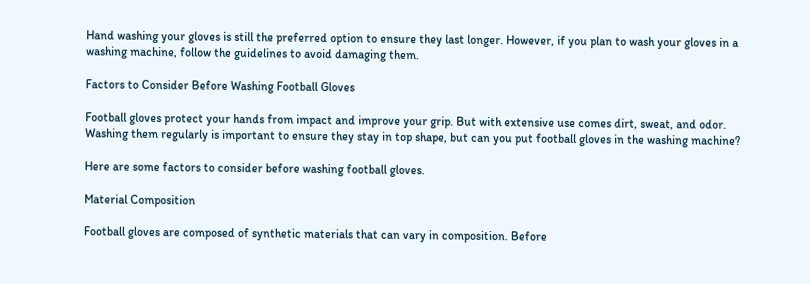Hand washing your gloves is still the preferred option to ensure they last longer. However, if you plan to wash your gloves in a washing machine, follow the guidelines to avoid damaging them.

Factors to Consider Before Washing Football Gloves

Football gloves protect your hands from impact and improve your grip. But with extensive use comes dirt, sweat, and odor. Washing them regularly is important to ensure they stay in top shape, but can you put football gloves in the washing machine?

Here are some factors to consider before washing football gloves.

Material Composition

Football gloves are composed of synthetic materials that can vary in composition. Before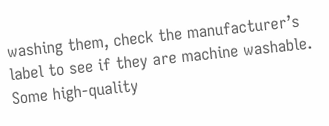washing them, check the manufacturer’s label to see if they are machine washable. Some high-quality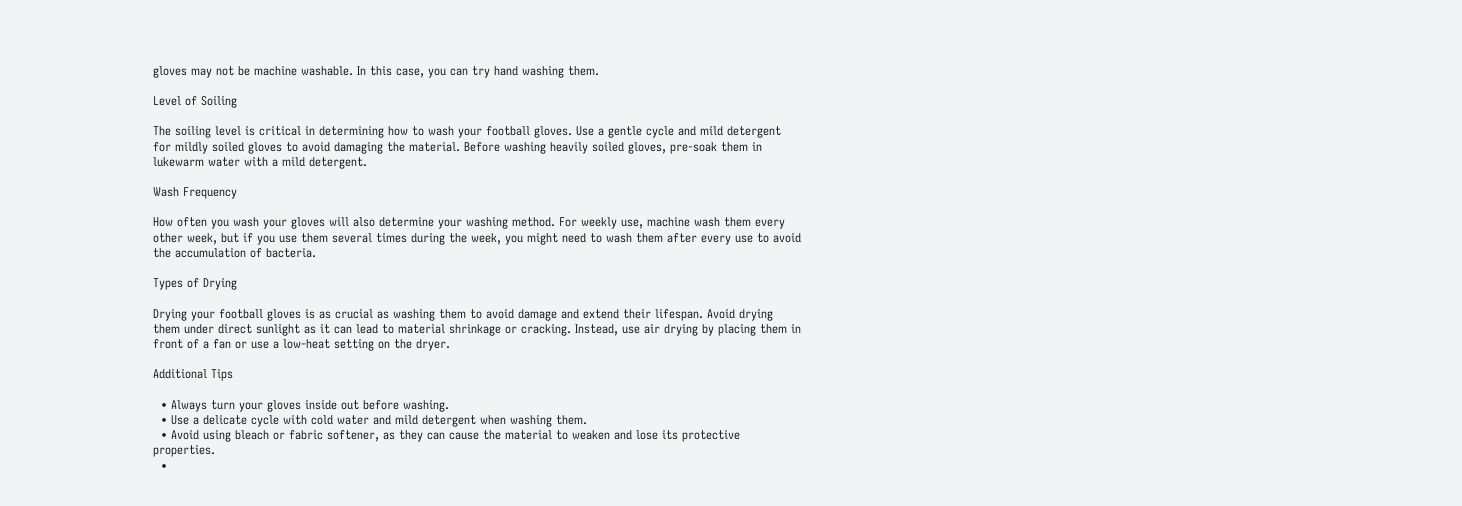gloves may not be machine washable. In this case, you can try hand washing them.

Level of Soiling

The soiling level is critical in determining how to wash your football gloves. Use a gentle cycle and mild detergent for mildly soiled gloves to avoid damaging the material. Before washing heavily soiled gloves, pre-soak them in lukewarm water with a mild detergent.

Wash Frequency

How often you wash your gloves will also determine your washing method. For weekly use, machine wash them every other week, but if you use them several times during the week, you might need to wash them after every use to avoid the accumulation of bacteria.

Types of Drying

Drying your football gloves is as crucial as washing them to avoid damage and extend their lifespan. Avoid drying them under direct sunlight as it can lead to material shrinkage or cracking. Instead, use air drying by placing them in front of a fan or use a low-heat setting on the dryer.

Additional Tips

  • Always turn your gloves inside out before washing.
  • Use a delicate cycle with cold water and mild detergent when washing them.
  • Avoid using bleach or fabric softener, as they can cause the material to weaken and lose its protective properties.
  •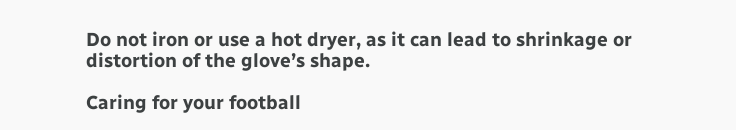Do not iron or use a hot dryer, as it can lead to shrinkage or distortion of the glove’s shape.

Caring for your football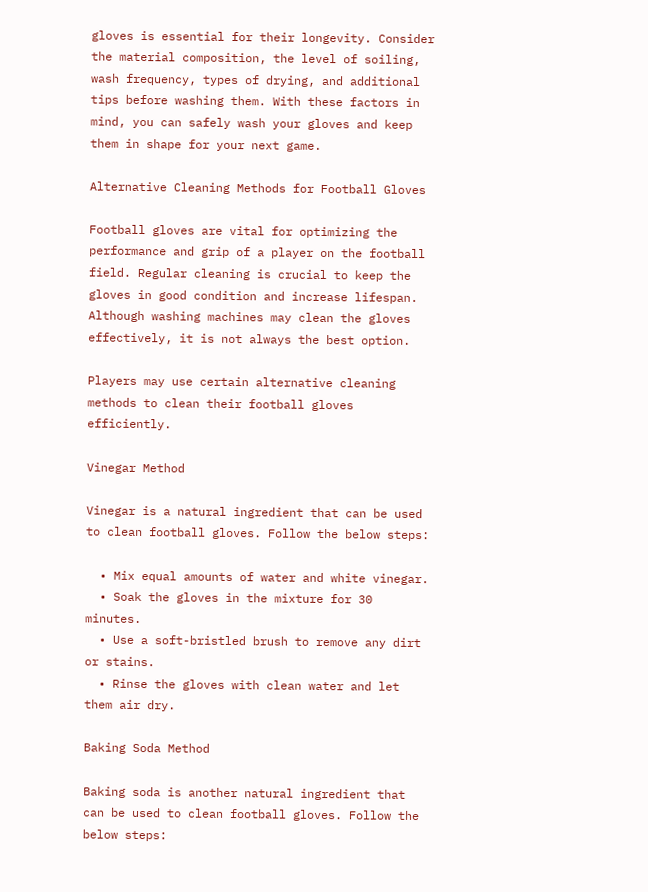gloves is essential for their longevity. Consider the material composition, the level of soiling, wash frequency, types of drying, and additional tips before washing them. With these factors in mind, you can safely wash your gloves and keep them in shape for your next game.

Alternative Cleaning Methods for Football Gloves

Football gloves are vital for optimizing the performance and grip of a player on the football field. Regular cleaning is crucial to keep the gloves in good condition and increase lifespan. Although washing machines may clean the gloves effectively, it is not always the best option.

Players may use certain alternative cleaning methods to clean their football gloves efficiently.

Vinegar Method

Vinegar is a natural ingredient that can be used to clean football gloves. Follow the below steps:

  • Mix equal amounts of water and white vinegar.
  • Soak the gloves in the mixture for 30 minutes.
  • Use a soft-bristled brush to remove any dirt or stains.
  • Rinse the gloves with clean water and let them air dry.

Baking Soda Method

Baking soda is another natural ingredient that can be used to clean football gloves. Follow the below steps: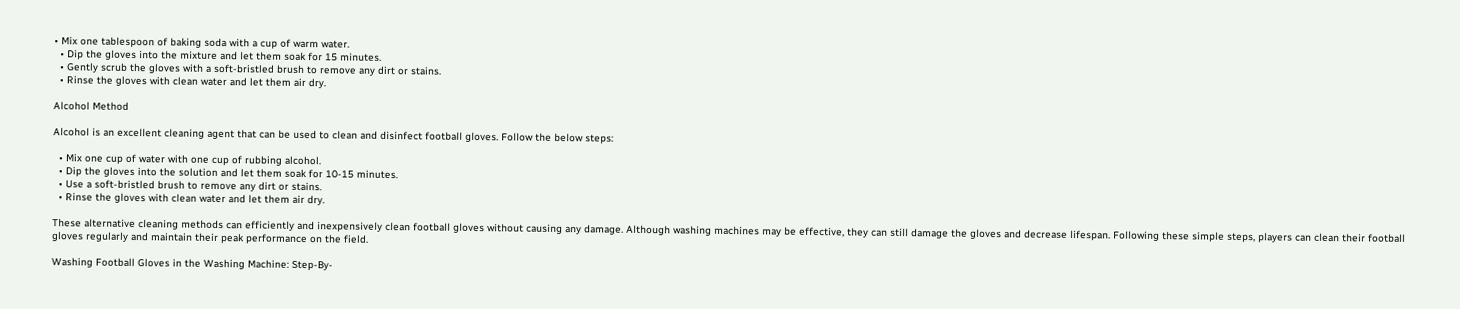• Mix one tablespoon of baking soda with a cup of warm water.
  • Dip the gloves into the mixture and let them soak for 15 minutes.
  • Gently scrub the gloves with a soft-bristled brush to remove any dirt or stains.
  • Rinse the gloves with clean water and let them air dry.

Alcohol Method

Alcohol is an excellent cleaning agent that can be used to clean and disinfect football gloves. Follow the below steps:

  • Mix one cup of water with one cup of rubbing alcohol.
  • Dip the gloves into the solution and let them soak for 10-15 minutes.
  • Use a soft-bristled brush to remove any dirt or stains.
  • Rinse the gloves with clean water and let them air dry.

These alternative cleaning methods can efficiently and inexpensively clean football gloves without causing any damage. Although washing machines may be effective, they can still damage the gloves and decrease lifespan. Following these simple steps, players can clean their football gloves regularly and maintain their peak performance on the field.

Washing Football Gloves in the Washing Machine: Step-By-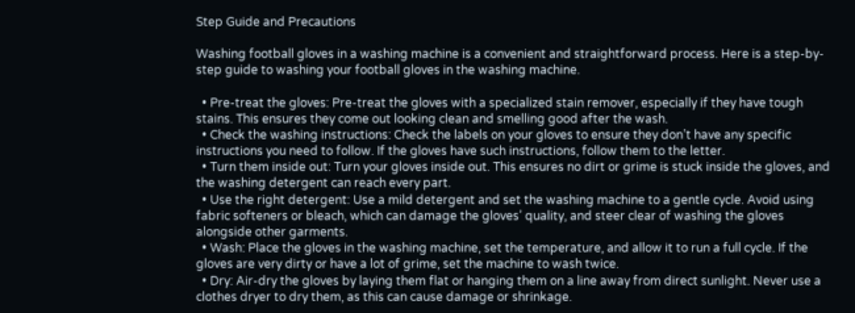Step Guide and Precautions

Washing football gloves in a washing machine is a convenient and straightforward process. Here is a step-by-step guide to washing your football gloves in the washing machine.

  • Pre-treat the gloves: Pre-treat the gloves with a specialized stain remover, especially if they have tough stains. This ensures they come out looking clean and smelling good after the wash.
  • Check the washing instructions: Check the labels on your gloves to ensure they don’t have any specific instructions you need to follow. If the gloves have such instructions, follow them to the letter.
  • Turn them inside out: Turn your gloves inside out. This ensures no dirt or grime is stuck inside the gloves, and the washing detergent can reach every part.
  • Use the right detergent: Use a mild detergent and set the washing machine to a gentle cycle. Avoid using fabric softeners or bleach, which can damage the gloves’ quality, and steer clear of washing the gloves alongside other garments.
  • Wash: Place the gloves in the washing machine, set the temperature, and allow it to run a full cycle. If the gloves are very dirty or have a lot of grime, set the machine to wash twice.
  • Dry: Air-dry the gloves by laying them flat or hanging them on a line away from direct sunlight. Never use a clothes dryer to dry them, as this can cause damage or shrinkage.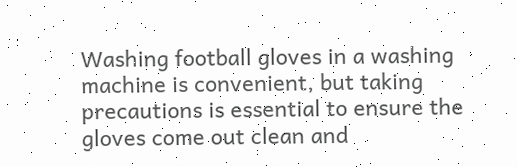Washing football gloves in a washing machine is convenient, but taking precautions is essential to ensure the gloves come out clean and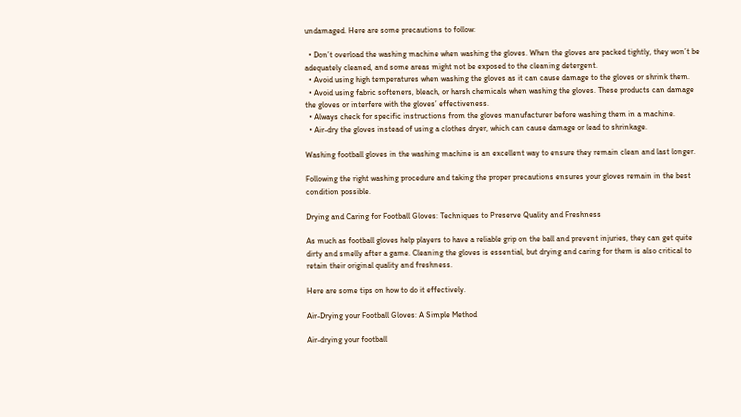undamaged. Here are some precautions to follow:

  • Don’t overload the washing machine when washing the gloves. When the gloves are packed tightly, they won’t be adequately cleaned, and some areas might not be exposed to the cleaning detergent.
  • Avoid using high temperatures when washing the gloves as it can cause damage to the gloves or shrink them.
  • Avoid using fabric softeners, bleach, or harsh chemicals when washing the gloves. These products can damage the gloves or interfere with the gloves’ effectiveness.
  • Always check for specific instructions from the gloves manufacturer before washing them in a machine.
  • Air-dry the gloves instead of using a clothes dryer, which can cause damage or lead to shrinkage.

Washing football gloves in the washing machine is an excellent way to ensure they remain clean and last longer.

Following the right washing procedure and taking the proper precautions ensures your gloves remain in the best condition possible.

Drying and Caring for Football Gloves: Techniques to Preserve Quality and Freshness

As much as football gloves help players to have a reliable grip on the ball and prevent injuries, they can get quite dirty and smelly after a game. Cleaning the gloves is essential, but drying and caring for them is also critical to retain their original quality and freshness.

Here are some tips on how to do it effectively.

Air-Drying your Football Gloves: A Simple Method

Air-drying your football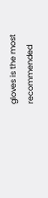gloves is the most recommended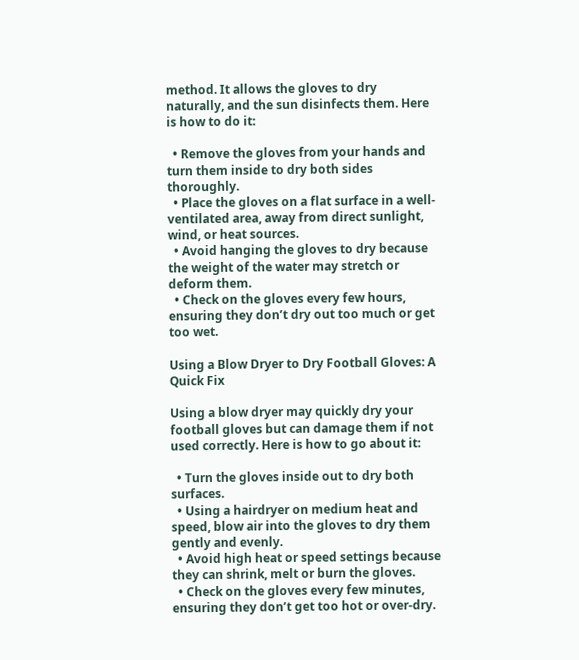method. It allows the gloves to dry naturally, and the sun disinfects them. Here is how to do it:

  • Remove the gloves from your hands and turn them inside to dry both sides thoroughly.
  • Place the gloves on a flat surface in a well-ventilated area, away from direct sunlight, wind, or heat sources.
  • Avoid hanging the gloves to dry because the weight of the water may stretch or deform them.
  • Check on the gloves every few hours, ensuring they don’t dry out too much or get too wet.

Using a Blow Dryer to Dry Football Gloves: A Quick Fix

Using a blow dryer may quickly dry your football gloves but can damage them if not used correctly. Here is how to go about it:

  • Turn the gloves inside out to dry both surfaces.
  • Using a hairdryer on medium heat and speed, blow air into the gloves to dry them gently and evenly.
  • Avoid high heat or speed settings because they can shrink, melt or burn the gloves.
  • Check on the gloves every few minutes, ensuring they don’t get too hot or over-dry.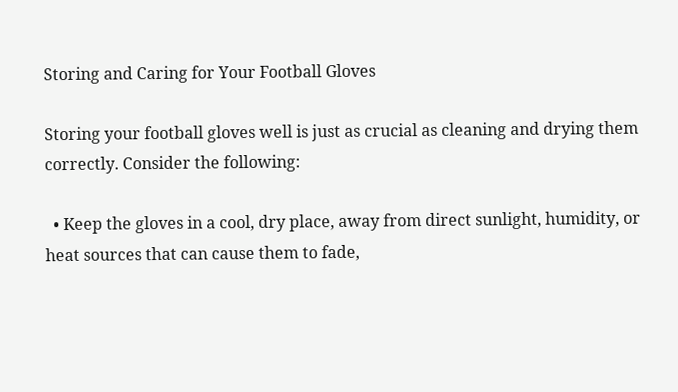Storing and Caring for Your Football Gloves

Storing your football gloves well is just as crucial as cleaning and drying them correctly. Consider the following:

  • Keep the gloves in a cool, dry place, away from direct sunlight, humidity, or heat sources that can cause them to fade,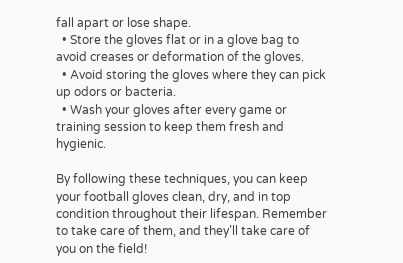fall apart or lose shape.
  • Store the gloves flat or in a glove bag to avoid creases or deformation of the gloves.
  • Avoid storing the gloves where they can pick up odors or bacteria.
  • Wash your gloves after every game or training session to keep them fresh and hygienic.

By following these techniques, you can keep your football gloves clean, dry, and in top condition throughout their lifespan. Remember to take care of them, and they’ll take care of you on the field!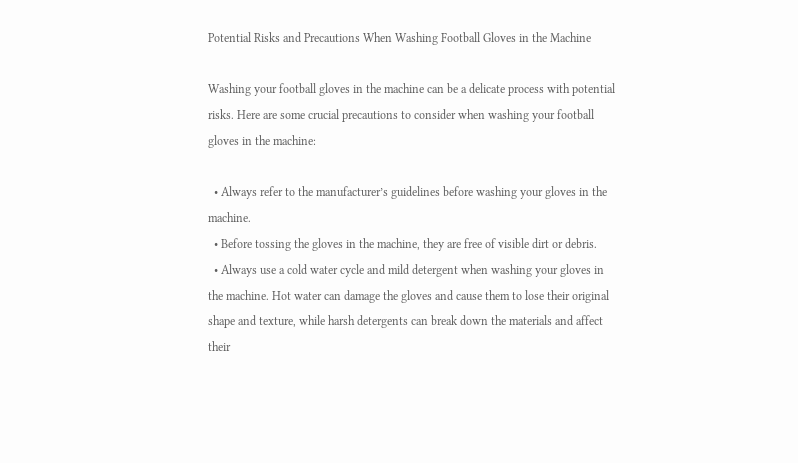Potential Risks and Precautions When Washing Football Gloves in the Machine

Washing your football gloves in the machine can be a delicate process with potential risks. Here are some crucial precautions to consider when washing your football gloves in the machine:

  • Always refer to the manufacturer’s guidelines before washing your gloves in the machine.
  • Before tossing the gloves in the machine, they are free of visible dirt or debris.
  • Always use a cold water cycle and mild detergent when washing your gloves in the machine. Hot water can damage the gloves and cause them to lose their original shape and texture, while harsh detergents can break down the materials and affect their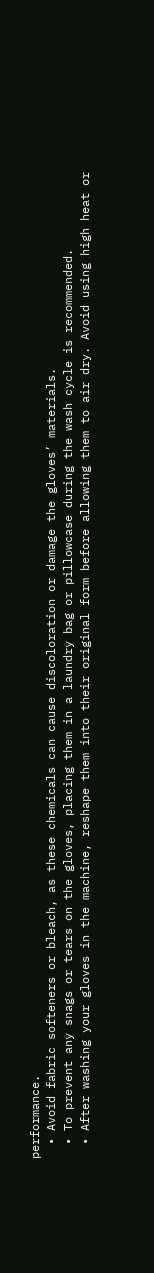performance.
  • Avoid fabric softeners or bleach, as these chemicals can cause discoloration or damage the gloves’ materials.
  • To prevent any snags or tears on the gloves, placing them in a laundry bag or pillowcase during the wash cycle is recommended.
  • After washing your gloves in the machine, reshape them into their original form before allowing them to air dry. Avoid using high heat or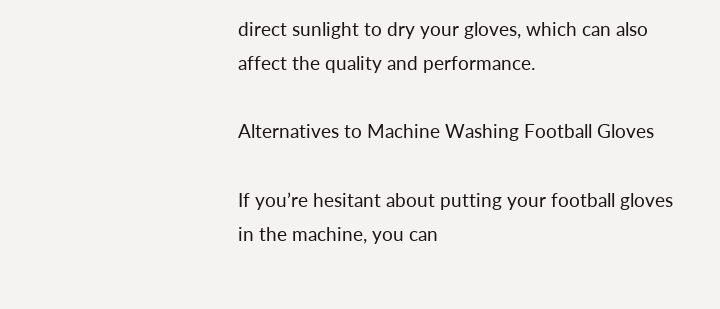direct sunlight to dry your gloves, which can also affect the quality and performance.

Alternatives to Machine Washing Football Gloves

If you’re hesitant about putting your football gloves in the machine, you can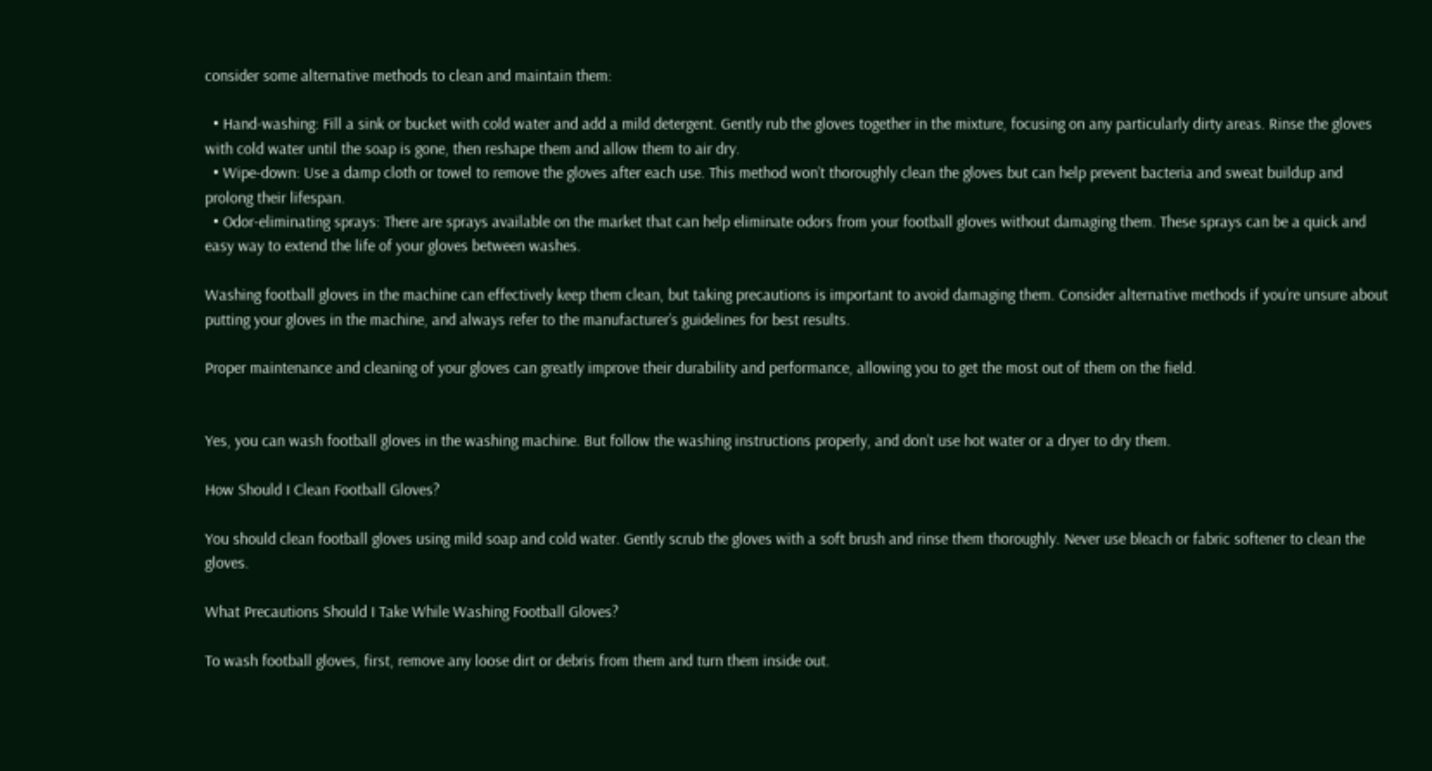consider some alternative methods to clean and maintain them:

  • Hand-washing: Fill a sink or bucket with cold water and add a mild detergent. Gently rub the gloves together in the mixture, focusing on any particularly dirty areas. Rinse the gloves with cold water until the soap is gone, then reshape them and allow them to air dry.
  • Wipe-down: Use a damp cloth or towel to remove the gloves after each use. This method won’t thoroughly clean the gloves but can help prevent bacteria and sweat buildup and prolong their lifespan.
  • Odor-eliminating sprays: There are sprays available on the market that can help eliminate odors from your football gloves without damaging them. These sprays can be a quick and easy way to extend the life of your gloves between washes.

Washing football gloves in the machine can effectively keep them clean, but taking precautions is important to avoid damaging them. Consider alternative methods if you’re unsure about putting your gloves in the machine, and always refer to the manufacturer’s guidelines for best results.

Proper maintenance and cleaning of your gloves can greatly improve their durability and performance, allowing you to get the most out of them on the field.


Yes, you can wash football gloves in the washing machine. But follow the washing instructions properly, and don’t use hot water or a dryer to dry them.

How Should I Clean Football Gloves?

You should clean football gloves using mild soap and cold water. Gently scrub the gloves with a soft brush and rinse them thoroughly. Never use bleach or fabric softener to clean the gloves.

What Precautions Should I Take While Washing Football Gloves?

To wash football gloves, first, remove any loose dirt or debris from them and turn them inside out.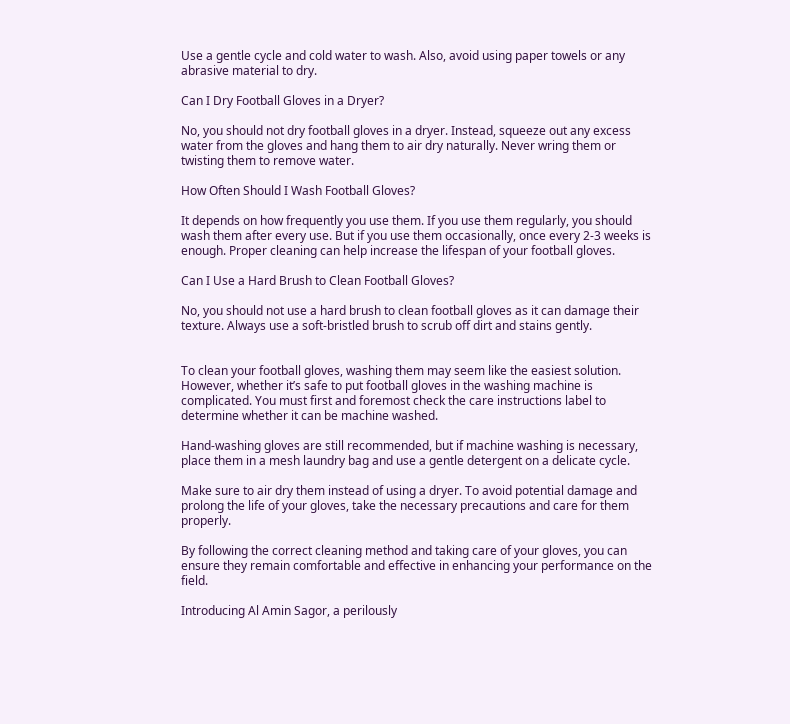Use a gentle cycle and cold water to wash. Also, avoid using paper towels or any abrasive material to dry.

Can I Dry Football Gloves in a Dryer?

No, you should not dry football gloves in a dryer. Instead, squeeze out any excess water from the gloves and hang them to air dry naturally. Never wring them or twisting them to remove water.

How Often Should I Wash Football Gloves?

It depends on how frequently you use them. If you use them regularly, you should wash them after every use. But if you use them occasionally, once every 2-3 weeks is enough. Proper cleaning can help increase the lifespan of your football gloves.

Can I Use a Hard Brush to Clean Football Gloves?

No, you should not use a hard brush to clean football gloves as it can damage their texture. Always use a soft-bristled brush to scrub off dirt and stains gently.


To clean your football gloves, washing them may seem like the easiest solution. However, whether it’s safe to put football gloves in the washing machine is complicated. You must first and foremost check the care instructions label to determine whether it can be machine washed.

Hand-washing gloves are still recommended, but if machine washing is necessary, place them in a mesh laundry bag and use a gentle detergent on a delicate cycle.

Make sure to air dry them instead of using a dryer. To avoid potential damage and prolong the life of your gloves, take the necessary precautions and care for them properly.

By following the correct cleaning method and taking care of your gloves, you can ensure they remain comfortable and effective in enhancing your performance on the field.

Introducing Al Amin Sagor, a perilously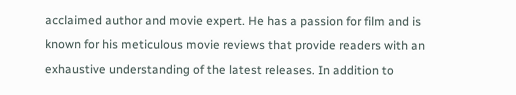acclaimed author and movie expert. He has a passion for film and is known for his meticulous movie reviews that provide readers with an exhaustive understanding of the latest releases. In addition to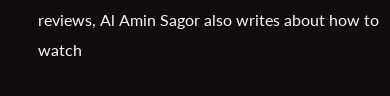reviews, Al Amin Sagor also writes about how to watch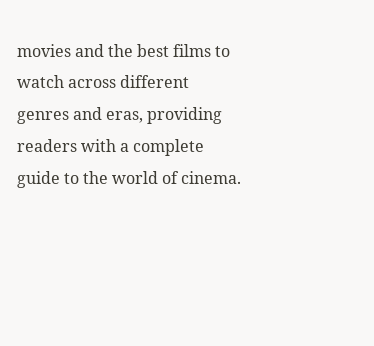movies and the best films to watch across different genres and eras, providing readers with a complete guide to the world of cinema.